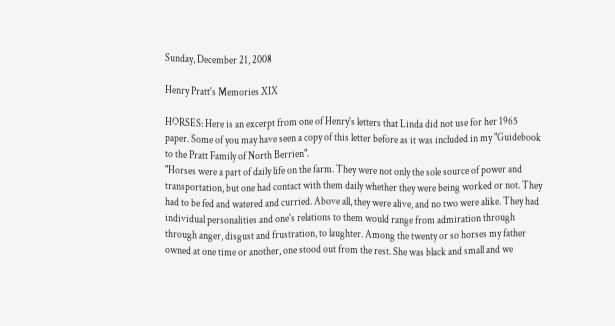Sunday, December 21, 2008

Henry Pratt's Memories XIX

HORSES: Here is an excerpt from one of Henry's letters that Linda did not use for her 1965 paper. Some of you may have seen a copy of this letter before as it was included in my "Guidebook to the Pratt Family of North Berrien".
"Horses were a part of daily life on the farm. They were not only the sole source of power and transportation, but one had contact with them daily whether they were being worked or not. They had to be fed and watered and curried. Above all, they were alive, and no two were alike. They had individual personalities and one's relations to them would range from admiration through through anger, disgust and frustration, to laughter. Among the twenty or so horses my father owned at one time or another, one stood out from the rest. She was black and small and we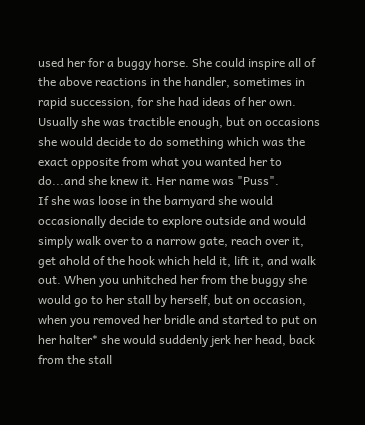used her for a buggy horse. She could inspire all of the above reactions in the handler, sometimes in rapid succession, for she had ideas of her own. Usually she was tractible enough, but on occasions she would decide to do something which was the exact opposite from what you wanted her to do...and she knew it. Her name was "Puss".
If she was loose in the barnyard she would occasionally decide to explore outside and would simply walk over to a narrow gate, reach over it, get ahold of the hook which held it, lift it, and walk out. When you unhitched her from the buggy she would go to her stall by herself, but on occasion, when you removed her bridle and started to put on her halter* she would suddenly jerk her head, back from the stall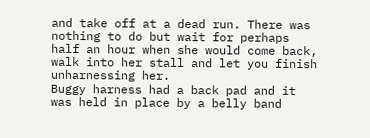and take off at a dead run. There was nothing to do but wait for perhaps half an hour when she would come back, walk into her stall and let you finish unharnessing her.
Buggy harness had a back pad and it was held in place by a belly band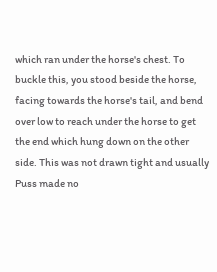which ran under the horse's chest. To buckle this, you stood beside the horse, facing towards the horse's tail, and bend over low to reach under the horse to get the end which hung down on the other side. This was not drawn tight and usually Puss made no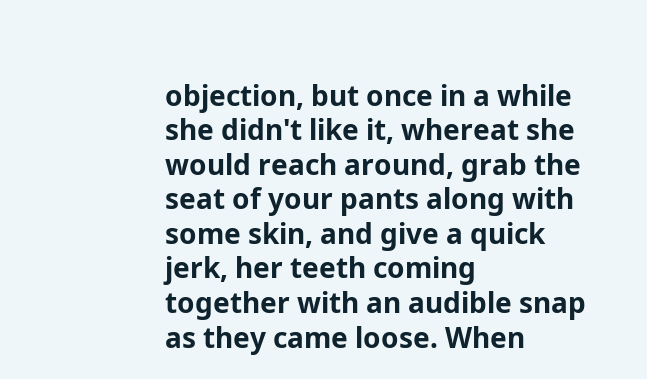objection, but once in a while she didn't like it, whereat she would reach around, grab the seat of your pants along with some skin, and give a quick jerk, her teeth coming together with an audible snap as they came loose. When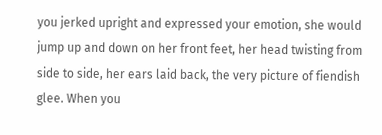you jerked upright and expressed your emotion, she would jump up and down on her front feet, her head twisting from side to side, her ears laid back, the very picture of fiendish glee. When you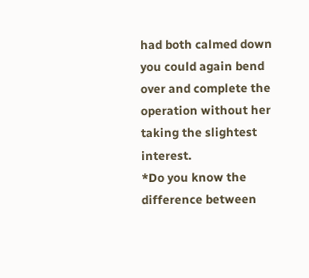had both calmed down you could again bend over and complete the operation without her taking the slightest interest.
*Do you know the difference between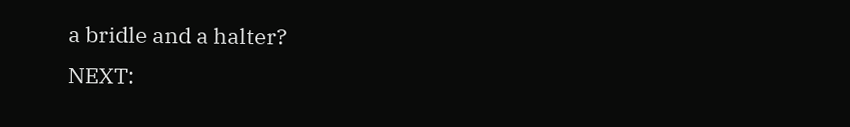a bridle and a halter?
NEXT: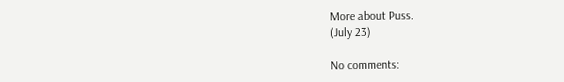More about Puss.
(July 23)

No comments: